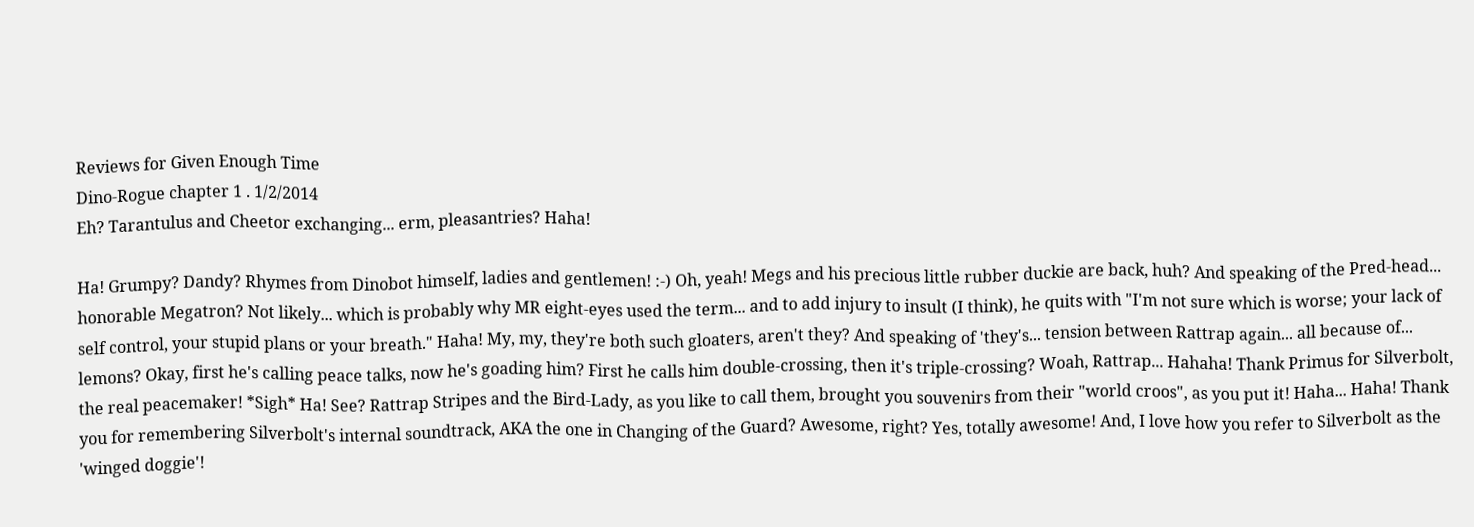Reviews for Given Enough Time
Dino-Rogue chapter 1 . 1/2/2014
Eh? Tarantulus and Cheetor exchanging... erm, pleasantries? Haha!

Ha! Grumpy? Dandy? Rhymes from Dinobot himself, ladies and gentlemen! :-) Oh, yeah! Megs and his precious little rubber duckie are back, huh? And speaking of the Pred-head... honorable Megatron? Not likely... which is probably why MR eight-eyes used the term... and to add injury to insult (I think), he quits with "I'm not sure which is worse; your lack of self control, your stupid plans or your breath." Haha! My, my, they're both such gloaters, aren't they? And speaking of 'they's... tension between Rattrap again... all because of... lemons? Okay, first he's calling peace talks, now he's goading him? First he calls him double-crossing, then it's triple-crossing? Woah, Rattrap... Hahaha! Thank Primus for Silverbolt, the real peacemaker! *Sigh* Ha! See? Rattrap Stripes and the Bird-Lady, as you like to call them, brought you souvenirs from their "world croos", as you put it! Haha... Haha! Thank you for remembering Silverbolt's internal soundtrack, AKA the one in Changing of the Guard? Awesome, right? Yes, totally awesome! And, I love how you refer to Silverbolt as the 'winged doggie'!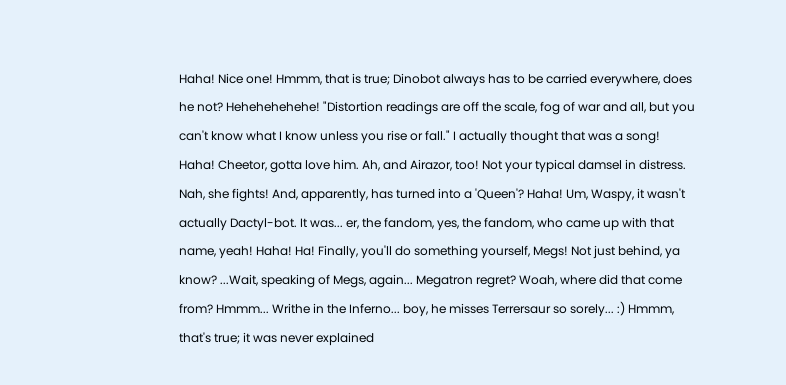Haha! Nice one! Hmmm, that is true; Dinobot always has to be carried everywhere, does he not? Hehehehehehe! "Distortion readings are off the scale, fog of war and all, but you can't know what I know unless you rise or fall." I actually thought that was a song! Haha! Cheetor, gotta love him. Ah, and Airazor, too! Not your typical damsel in distress. Nah, she fights! And, apparently, has turned into a 'Queen'? Haha! Um, Waspy, it wasn't actually Dactyl-bot. It was... er, the fandom, yes, the fandom, who came up with that name, yeah! Haha! Ha! Finally, you'll do something yourself, Megs! Not just behind, ya know? ...Wait, speaking of Megs, again... Megatron regret? Woah, where did that come from? Hmmm... Writhe in the Inferno... boy, he misses Terrersaur so sorely... :) Hmmm, that's true; it was never explained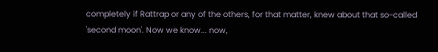completely if Rattrap or any of the others, for that matter, knew about that so-called 'second moon'. Now we know... now,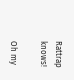Rattrap knows!

Oh my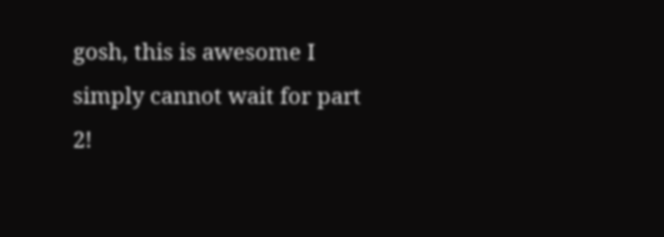gosh, this is awesome I simply cannot wait for part 2!